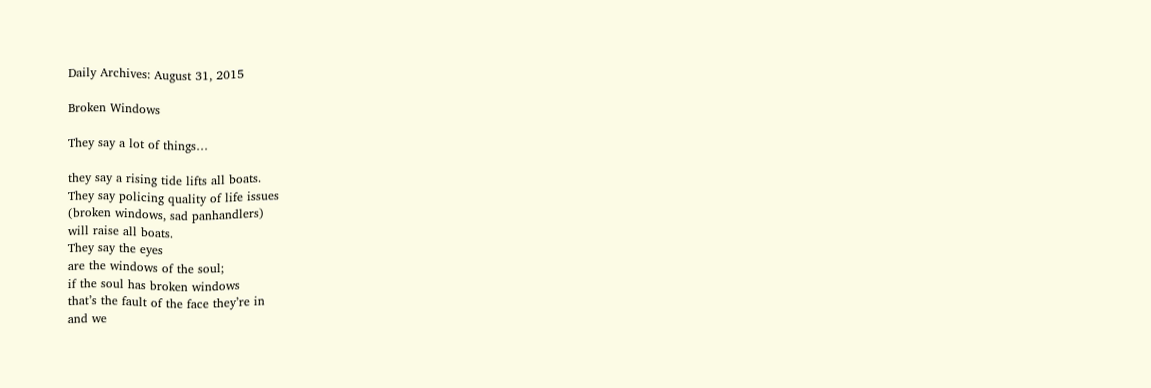Daily Archives: August 31, 2015

Broken Windows

They say a lot of things…

they say a rising tide lifts all boats.
They say policing quality of life issues
(broken windows, sad panhandlers)
will raise all boats.
They say the eyes
are the windows of the soul;
if the soul has broken windows
that’s the fault of the face they’re in
and we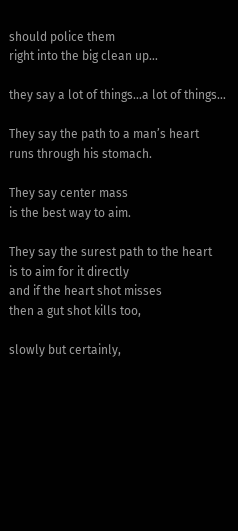should police them
right into the big clean up…

they say a lot of things…a lot of things…

They say the path to a man’s heart
runs through his stomach.

They say center mass
is the best way to aim.

They say the surest path to the heart
is to aim for it directly
and if the heart shot misses
then a gut shot kills too,

slowly but certainly,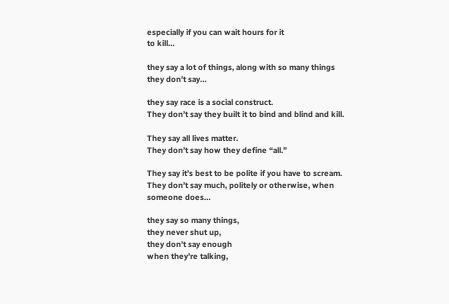especially if you can wait hours for it
to kill…

they say a lot of things, along with so many things
they don’t say…

they say race is a social construct.
They don’t say they built it to bind and blind and kill.

They say all lives matter.
They don’t say how they define “all.”

They say it’s best to be polite if you have to scream.
They don’t say much, politely or otherwise, when someone does…

they say so many things,
they never shut up,
they don’t say enough
when they’re talking,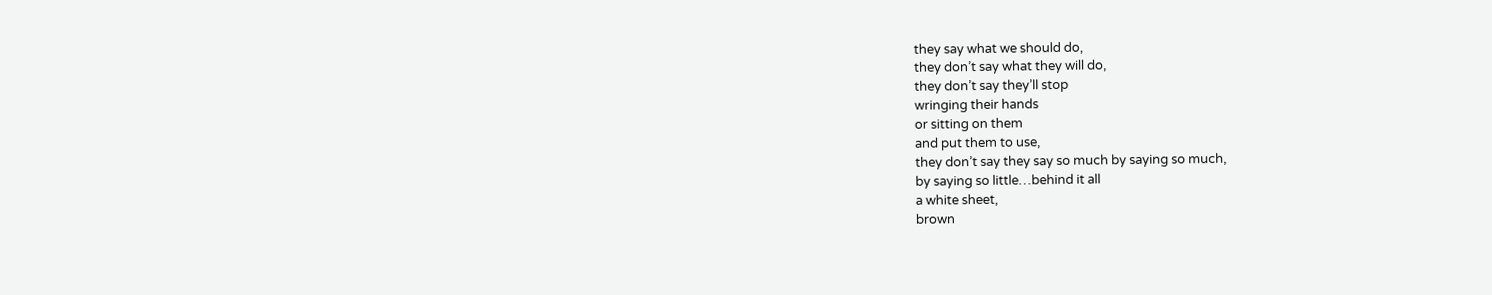they say what we should do,
they don’t say what they will do,
they don’t say they’ll stop
wringing their hands
or sitting on them
and put them to use,
they don’t say they say so much by saying so much,
by saying so little…behind it all
a white sheet,
brown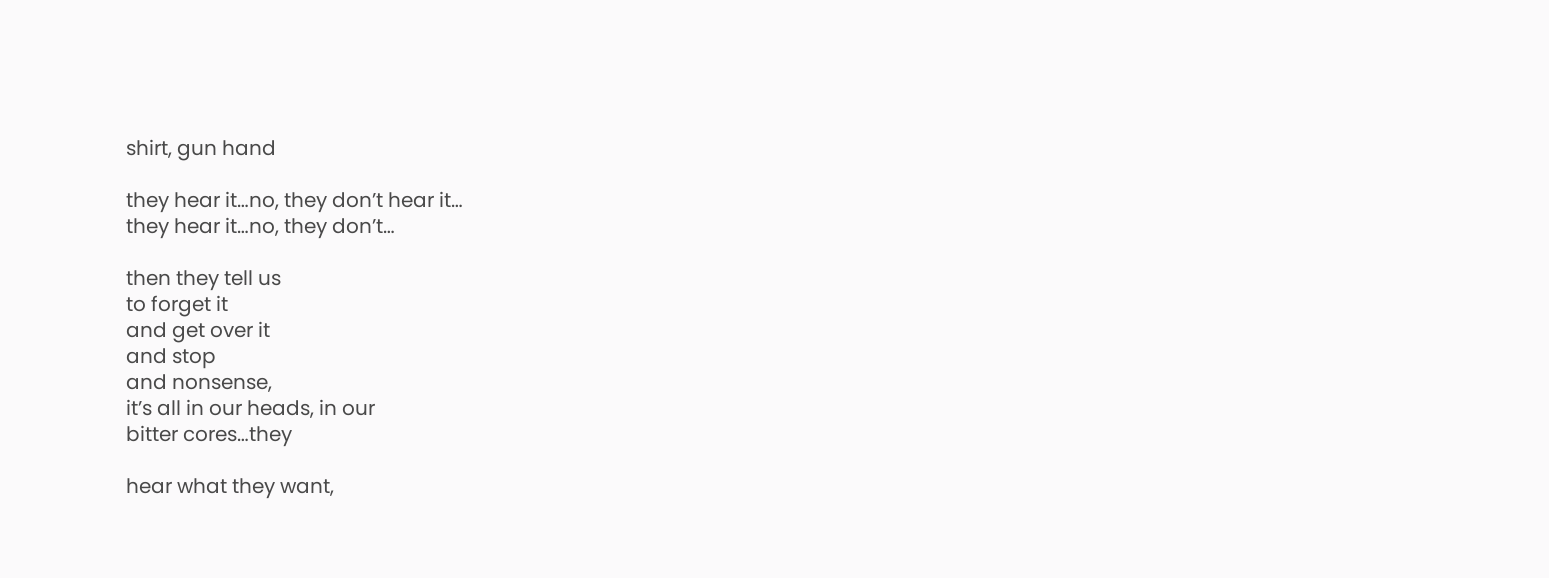shirt, gun hand

they hear it…no, they don’t hear it…
they hear it…no, they don’t…

then they tell us
to forget it
and get over it
and stop
and nonsense,
it’s all in our heads, in our
bitter cores…they

hear what they want,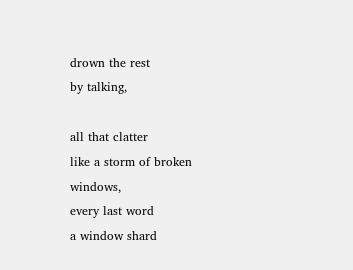drown the rest
by talking,

all that clatter
like a storm of broken windows,
every last word
a window shard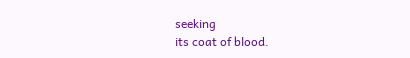seeking
its coat of blood.